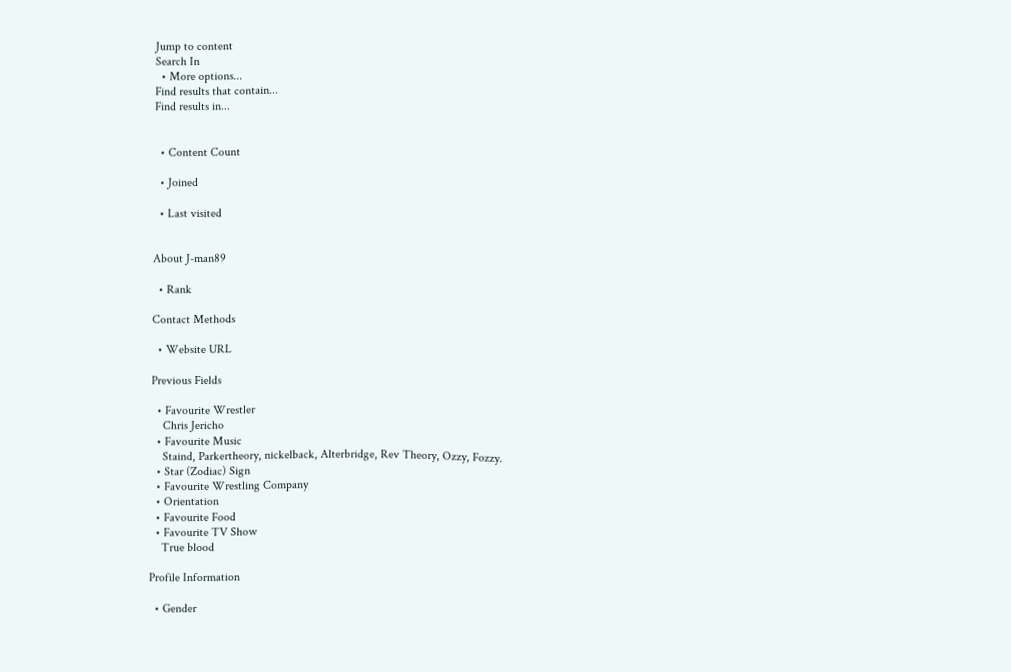Jump to content
Search In
  • More options...
Find results that contain...
Find results in...


  • Content Count

  • Joined

  • Last visited


About J-man89

  • Rank

Contact Methods

  • Website URL

Previous Fields

  • Favourite Wrestler
    Chris Jericho
  • Favourite Music
    Staind, Parkertheory, nickelback, Alterbridge, Rev Theory, Ozzy, Fozzy.
  • Star (Zodiac) Sign
  • Favourite Wrestling Company
  • Orientation
  • Favourite Food
  • Favourite TV Show
    True blood

Profile Information

  • Gender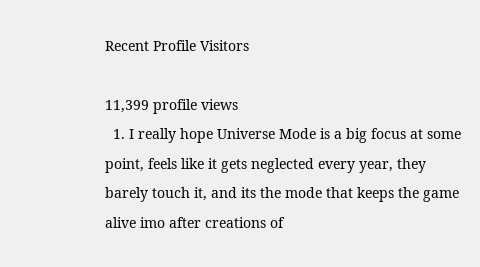Recent Profile Visitors

11,399 profile views
  1. I really hope Universe Mode is a big focus at some point, feels like it gets neglected every year, they barely touch it, and its the mode that keeps the game alive imo after creations of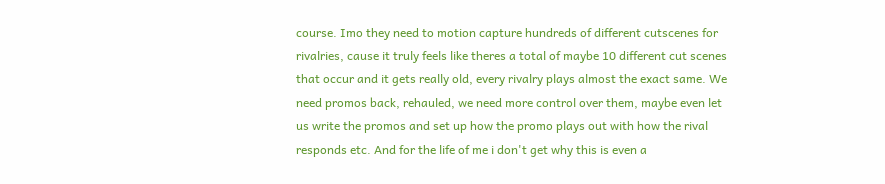course. Imo they need to motion capture hundreds of different cutscenes for rivalries, cause it truly feels like theres a total of maybe 10 different cut scenes that occur and it gets really old, every rivalry plays almost the exact same. We need promos back, rehauled, we need more control over them, maybe even let us write the promos and set up how the promo plays out with how the rival responds etc. And for the life of me i don't get why this is even a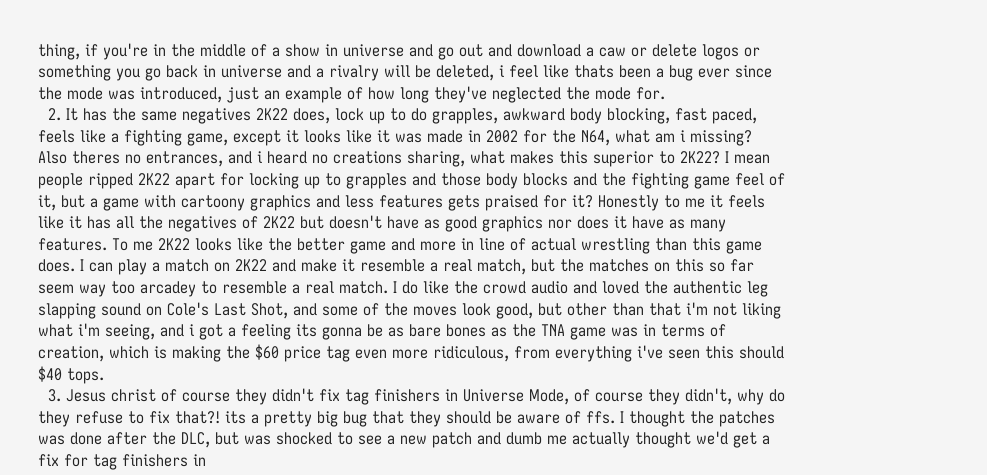thing, if you're in the middle of a show in universe and go out and download a caw or delete logos or something you go back in universe and a rivalry will be deleted, i feel like thats been a bug ever since the mode was introduced, just an example of how long they've neglected the mode for.
  2. It has the same negatives 2K22 does, lock up to do grapples, awkward body blocking, fast paced, feels like a fighting game, except it looks like it was made in 2002 for the N64, what am i missing? Also theres no entrances, and i heard no creations sharing, what makes this superior to 2K22? I mean people ripped 2K22 apart for locking up to grapples and those body blocks and the fighting game feel of it, but a game with cartoony graphics and less features gets praised for it? Honestly to me it feels like it has all the negatives of 2K22 but doesn't have as good graphics nor does it have as many features. To me 2K22 looks like the better game and more in line of actual wrestling than this game does. I can play a match on 2K22 and make it resemble a real match, but the matches on this so far seem way too arcadey to resemble a real match. I do like the crowd audio and loved the authentic leg slapping sound on Cole's Last Shot, and some of the moves look good, but other than that i'm not liking what i'm seeing, and i got a feeling its gonna be as bare bones as the TNA game was in terms of creation, which is making the $60 price tag even more ridiculous, from everything i've seen this should $40 tops.
  3. Jesus christ of course they didn't fix tag finishers in Universe Mode, of course they didn't, why do they refuse to fix that?! its a pretty big bug that they should be aware of ffs. I thought the patches was done after the DLC, but was shocked to see a new patch and dumb me actually thought we'd get a fix for tag finishers in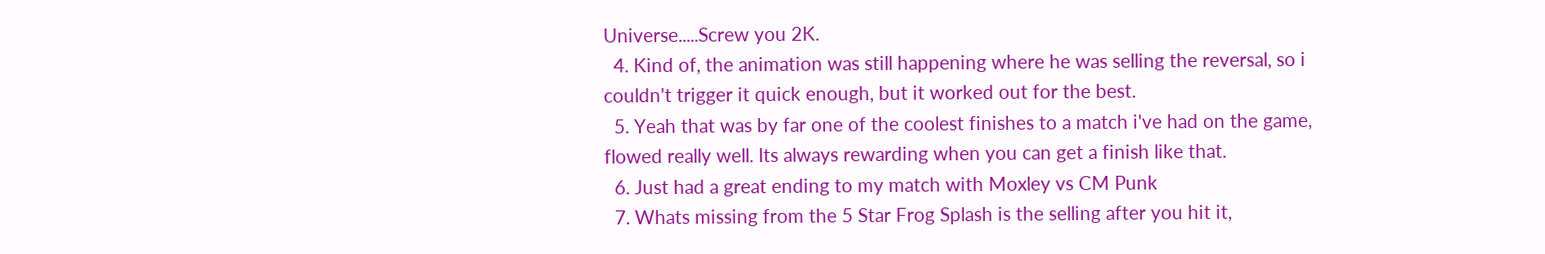Universe.....Screw you 2K.
  4. Kind of, the animation was still happening where he was selling the reversal, so i couldn't trigger it quick enough, but it worked out for the best.
  5. Yeah that was by far one of the coolest finishes to a match i've had on the game, flowed really well. Its always rewarding when you can get a finish like that.
  6. Just had a great ending to my match with Moxley vs CM Punk
  7. Whats missing from the 5 Star Frog Splash is the selling after you hit it,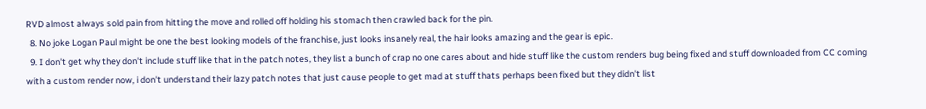RVD almost always sold pain from hitting the move and rolled off holding his stomach then crawled back for the pin.
  8. No joke Logan Paul might be one the best looking models of the franchise, just looks insanely real, the hair looks amazing and the gear is epic.
  9. I don't get why they don't include stuff like that in the patch notes, they list a bunch of crap no one cares about and hide stuff like the custom renders bug being fixed and stuff downloaded from CC coming with a custom render now, i don't understand their lazy patch notes that just cause people to get mad at stuff thats perhaps been fixed but they didn't list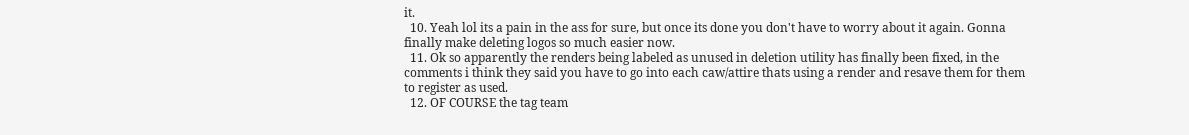it.
  10. Yeah lol its a pain in the ass for sure, but once its done you don't have to worry about it again. Gonna finally make deleting logos so much easier now.
  11. Ok so apparently the renders being labeled as unused in deletion utility has finally been fixed, in the comments i think they said you have to go into each caw/attire thats using a render and resave them for them to register as used.
  12. OF COURSE the tag team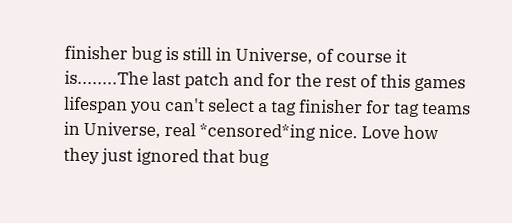finisher bug is still in Universe, of course it is........The last patch and for the rest of this games lifespan you can't select a tag finisher for tag teams in Universe, real *censored*ing nice. Love how they just ignored that bug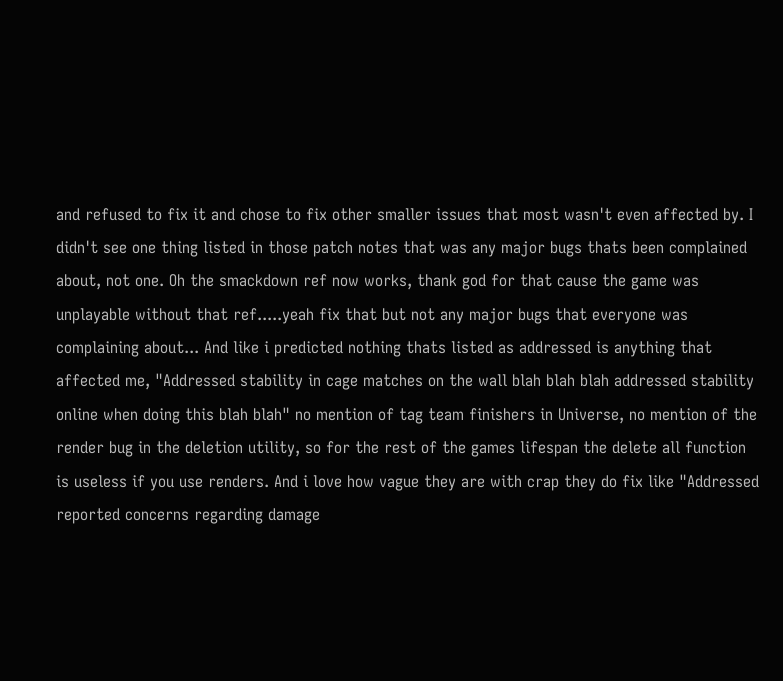and refused to fix it and chose to fix other smaller issues that most wasn't even affected by. I didn't see one thing listed in those patch notes that was any major bugs thats been complained about, not one. Oh the smackdown ref now works, thank god for that cause the game was unplayable without that ref.....yeah fix that but not any major bugs that everyone was complaining about... And like i predicted nothing thats listed as addressed is anything that affected me, "Addressed stability in cage matches on the wall blah blah blah addressed stability online when doing this blah blah" no mention of tag team finishers in Universe, no mention of the render bug in the deletion utility, so for the rest of the games lifespan the delete all function is useless if you use renders. And i love how vague they are with crap they do fix like "Addressed reported concerns regarding damage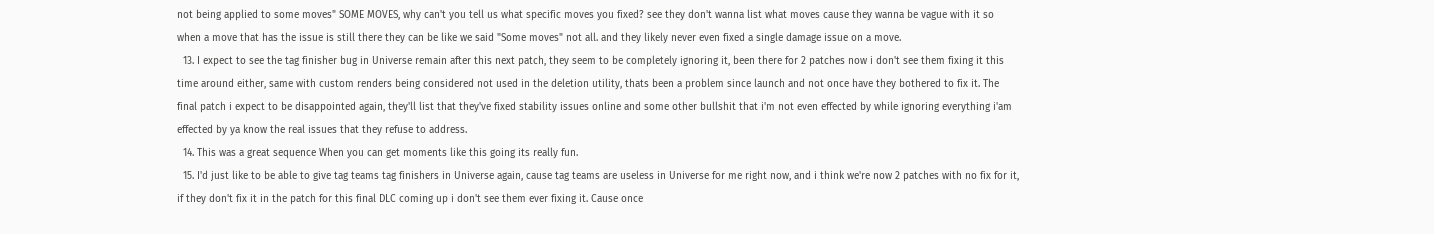not being applied to some moves" SOME MOVES, why can't you tell us what specific moves you fixed? see they don't wanna list what moves cause they wanna be vague with it so when a move that has the issue is still there they can be like we said "Some moves" not all. and they likely never even fixed a single damage issue on a move.
  13. I expect to see the tag finisher bug in Universe remain after this next patch, they seem to be completely ignoring it, been there for 2 patches now i don't see them fixing it this time around either, same with custom renders being considered not used in the deletion utility, thats been a problem since launch and not once have they bothered to fix it. The final patch i expect to be disappointed again, they'll list that they've fixed stability issues online and some other bullshit that i'm not even effected by while ignoring everything i'am effected by ya know the real issues that they refuse to address.
  14. This was a great sequence When you can get moments like this going its really fun.
  15. I'd just like to be able to give tag teams tag finishers in Universe again, cause tag teams are useless in Universe for me right now, and i think we're now 2 patches with no fix for it, if they don't fix it in the patch for this final DLC coming up i don't see them ever fixing it. Cause once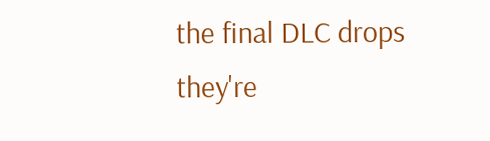the final DLC drops they're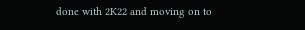done with 2K22 and moving on to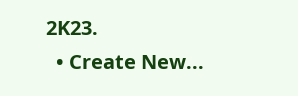2K23.
  • Create New...